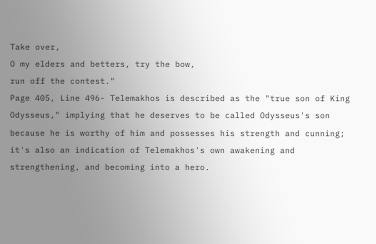Take over,
O my elders and betters, try the bow,
run off the contest."
Page 405, Line 496- Telemakhos is described as the "true son of King Odysseus," implying that he deserves to be called Odysseus's son because he is worthy of him and possesses his strength and cunning; it's also an indication of Telemakhos's own awakening and strengthening, and becoming into a hero.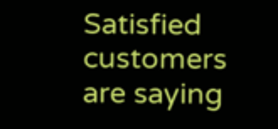Satisfied customers are saying